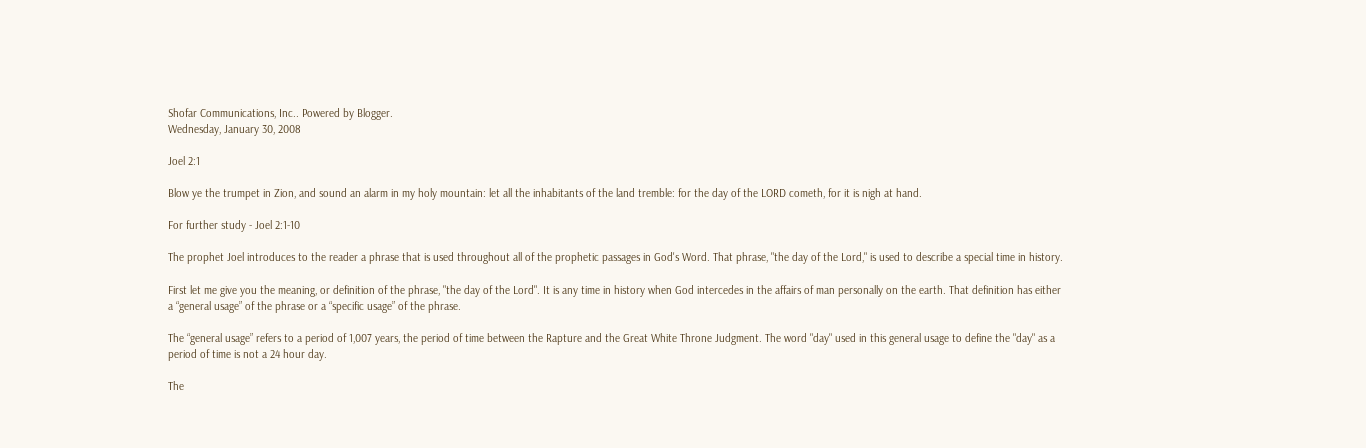Shofar Communications, Inc.. Powered by Blogger.
Wednesday, January 30, 2008

Joel 2:1

Blow ye the trumpet in Zion, and sound an alarm in my holy mountain: let all the inhabitants of the land tremble: for the day of the LORD cometh, for it is nigh at hand.

For further study - Joel 2:1-10

The prophet Joel introduces to the reader a phrase that is used throughout all of the prophetic passages in God's Word. That phrase, "the day of the Lord," is used to describe a special time in history.

First let me give you the meaning, or definition of the phrase, "the day of the Lord". It is any time in history when God intercedes in the affairs of man personally on the earth. That definition has either a “general usage” of the phrase or a “specific usage” of the phrase.

The “general usage” refers to a period of 1,007 years, the period of time between the Rapture and the Great White Throne Judgment. The word "day" used in this general usage to define the "day" as a period of time is not a 24 hour day.

The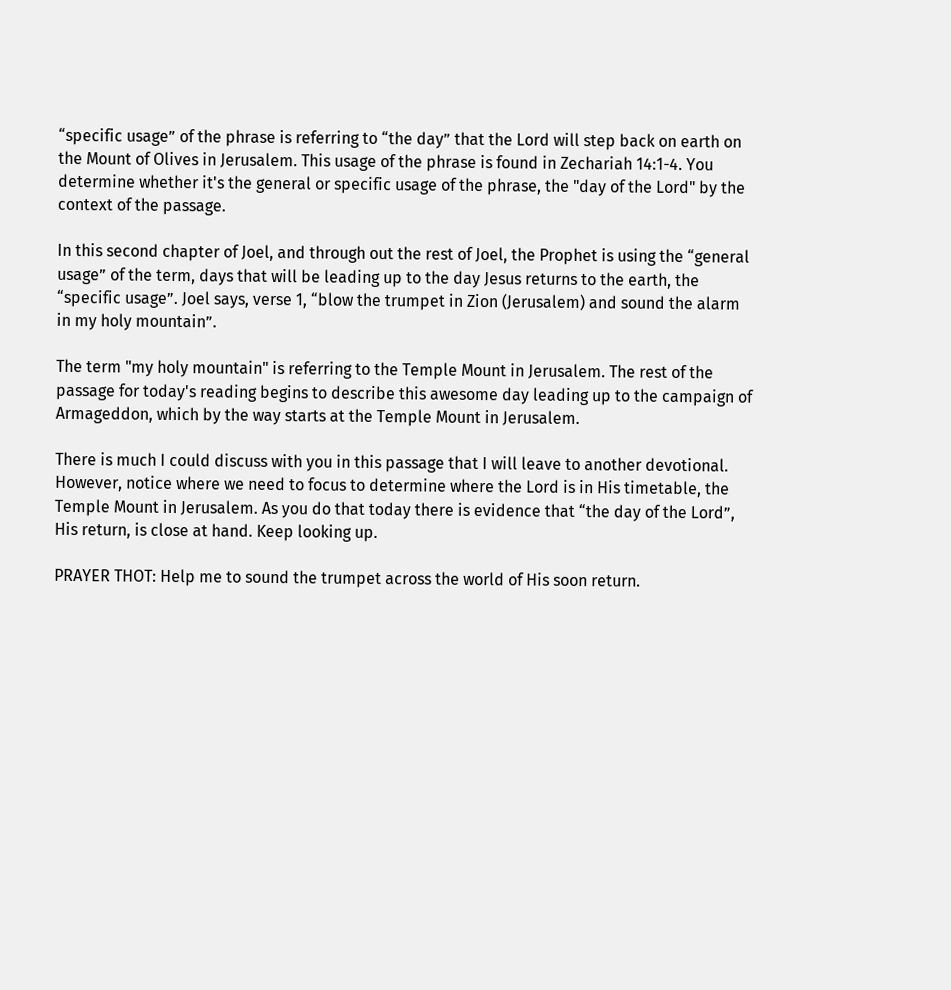“specific usage” of the phrase is referring to “the day” that the Lord will step back on earth on the Mount of Olives in Jerusalem. This usage of the phrase is found in Zechariah 14:1-4. You determine whether it's the general or specific usage of the phrase, the "day of the Lord" by the context of the passage.

In this second chapter of Joel, and through out the rest of Joel, the Prophet is using the “general usage” of the term, days that will be leading up to the day Jesus returns to the earth, the “specific usage”. Joel says, verse 1, “blow the trumpet in Zion (Jerusalem) and sound the alarm in my holy mountain”.

The term "my holy mountain" is referring to the Temple Mount in Jerusalem. The rest of the passage for today's reading begins to describe this awesome day leading up to the campaign of Armageddon, which by the way starts at the Temple Mount in Jerusalem.

There is much I could discuss with you in this passage that I will leave to another devotional. However, notice where we need to focus to determine where the Lord is in His timetable, the Temple Mount in Jerusalem. As you do that today there is evidence that “the day of the Lord”, His return, is close at hand. Keep looking up.

PRAYER THOT: Help me to sound the trumpet across the world of His soon return.